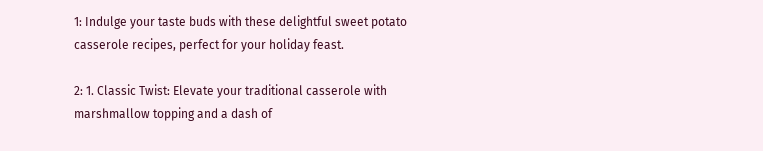1: Indulge your taste buds with these delightful sweet potato casserole recipes, perfect for your holiday feast.

2: 1. Classic Twist: Elevate your traditional casserole with marshmallow topping and a dash of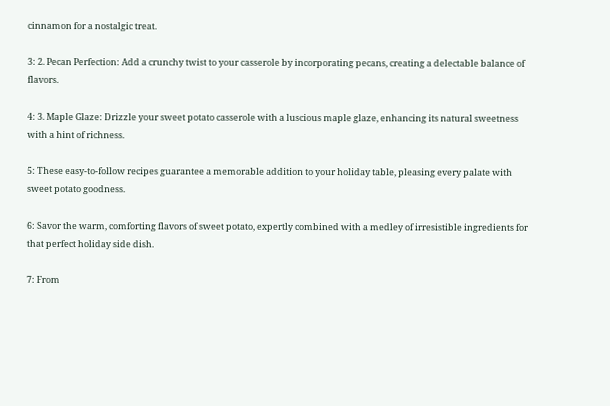cinnamon for a nostalgic treat.

3: 2. Pecan Perfection: Add a crunchy twist to your casserole by incorporating pecans, creating a delectable balance of flavors.

4: 3. Maple Glaze: Drizzle your sweet potato casserole with a luscious maple glaze, enhancing its natural sweetness with a hint of richness.

5: These easy-to-follow recipes guarantee a memorable addition to your holiday table, pleasing every palate with sweet potato goodness.

6: Savor the warm, comforting flavors of sweet potato, expertly combined with a medley of irresistible ingredients for that perfect holiday side dish.

7: From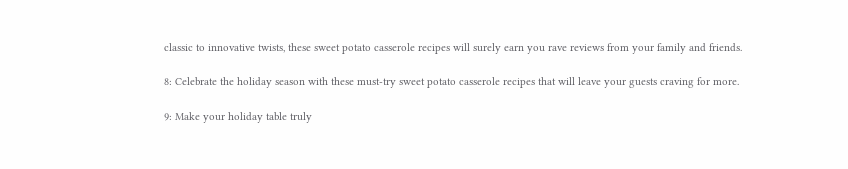classic to innovative twists, these sweet potato casserole recipes will surely earn you rave reviews from your family and friends.

8: Celebrate the holiday season with these must-try sweet potato casserole recipes that will leave your guests craving for more.

9: Make your holiday table truly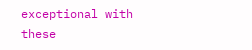exceptional with these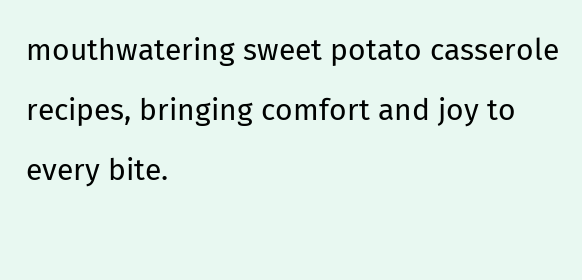mouthwatering sweet potato casserole recipes, bringing comfort and joy to every bite.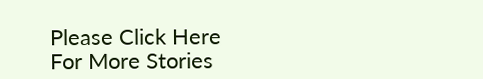Please Click Here For More Stories